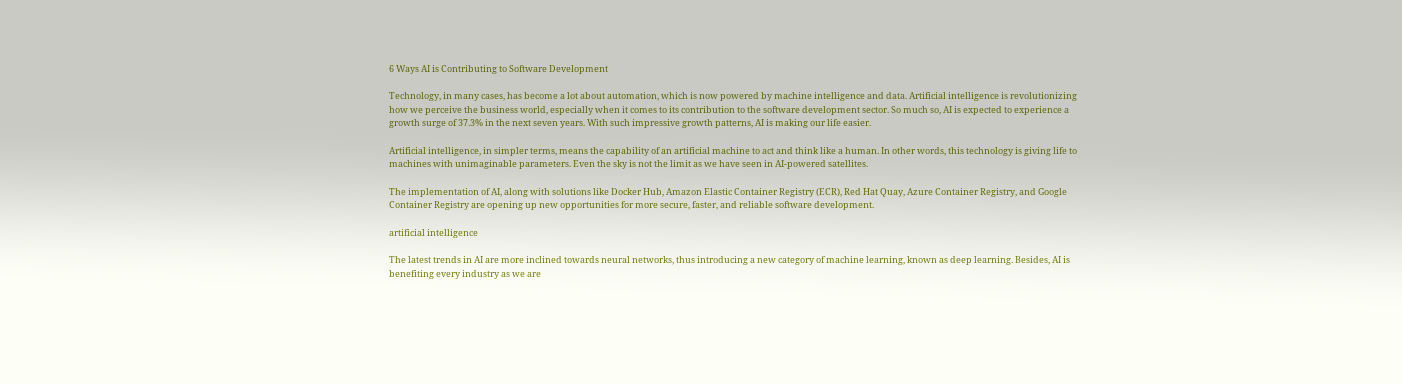6 Ways AI is Contributing to Software Development

Technology, in many cases, has become a lot about automation, which is now powered by machine intelligence and data. Artificial intelligence is revolutionizing how we perceive the business world, especially when it comes to its contribution to the software development sector. So much so, AI is expected to experience a growth surge of 37.3% in the next seven years. With such impressive growth patterns, AI is making our life easier.

Artificial intelligence, in simpler terms, means the capability of an artificial machine to act and think like a human. In other words, this technology is giving life to machines with unimaginable parameters. Even the sky is not the limit as we have seen in AI-powered satellites.

The implementation of AI, along with solutions like Docker Hub, Amazon Elastic Container Registry (ECR), Red Hat Quay, Azure Container Registry, and Google Container Registry are opening up new opportunities for more secure, faster, and reliable software development.

artificial intelligence

The latest trends in AI are more inclined towards neural networks, thus introducing a new category of machine learning, known as deep learning. Besides, AI is benefiting every industry as we are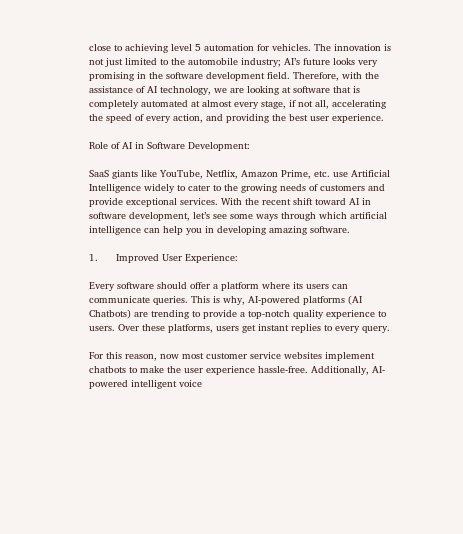close to achieving level 5 automation for vehicles. The innovation is not just limited to the automobile industry; AI’s future looks very promising in the software development field. Therefore, with the assistance of AI technology, we are looking at software that is completely automated at almost every stage, if not all, accelerating the speed of every action, and providing the best user experience.

Role of AI in Software Development:

SaaS giants like YouTube, Netflix, Amazon Prime, etc. use Artificial Intelligence widely to cater to the growing needs of customers and provide exceptional services. With the recent shift toward AI in software development, let’s see some ways through which artificial intelligence can help you in developing amazing software.

1.      Improved User Experience:

Every software should offer a platform where its users can communicate queries. This is why, AI-powered platforms (AI Chatbots) are trending to provide a top-notch quality experience to users. Over these platforms, users get instant replies to every query.

For this reason, now most customer service websites implement chatbots to make the user experience hassle-free. Additionally, AI-powered intelligent voice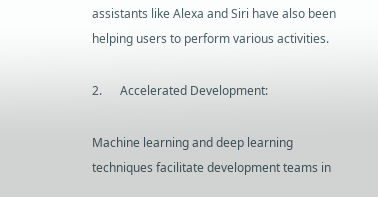assistants like Alexa and Siri have also been helping users to perform various activities.

2.      Accelerated Development:

Machine learning and deep learning techniques facilitate development teams in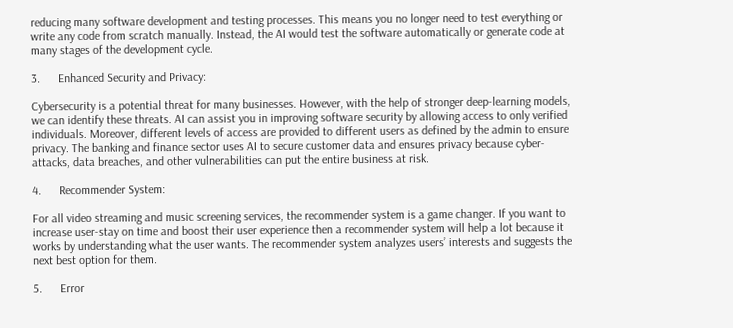reducing many software development and testing processes. This means you no longer need to test everything or write any code from scratch manually. Instead, the AI would test the software automatically or generate code at many stages of the development cycle.

3.      Enhanced Security and Privacy:

Cybersecurity is a potential threat for many businesses. However, with the help of stronger deep-learning models, we can identify these threats. AI can assist you in improving software security by allowing access to only verified individuals. Moreover, different levels of access are provided to different users as defined by the admin to ensure privacy. The banking and finance sector uses AI to secure customer data and ensures privacy because cyber-attacks, data breaches, and other vulnerabilities can put the entire business at risk.

4.      Recommender System:

For all video streaming and music screening services, the recommender system is a game changer. If you want to increase user-stay on time and boost their user experience then a recommender system will help a lot because it works by understanding what the user wants. The recommender system analyzes users’ interests and suggests the next best option for them.

5.      Error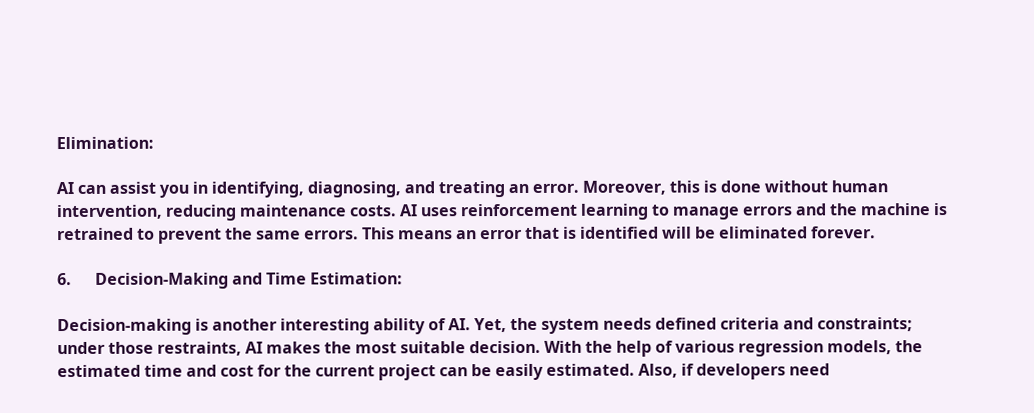Elimination:

AI can assist you in identifying, diagnosing, and treating an error. Moreover, this is done without human intervention, reducing maintenance costs. AI uses reinforcement learning to manage errors and the machine is retrained to prevent the same errors. This means an error that is identified will be eliminated forever.

6.      Decision-Making and Time Estimation:

Decision-making is another interesting ability of AI. Yet, the system needs defined criteria and constraints; under those restraints, AI makes the most suitable decision. With the help of various regression models, the estimated time and cost for the current project can be easily estimated. Also, if developers need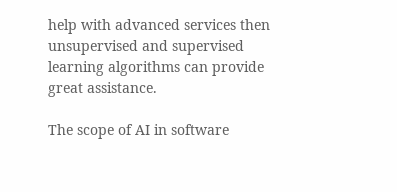help with advanced services then unsupervised and supervised learning algorithms can provide great assistance.

The scope of AI in software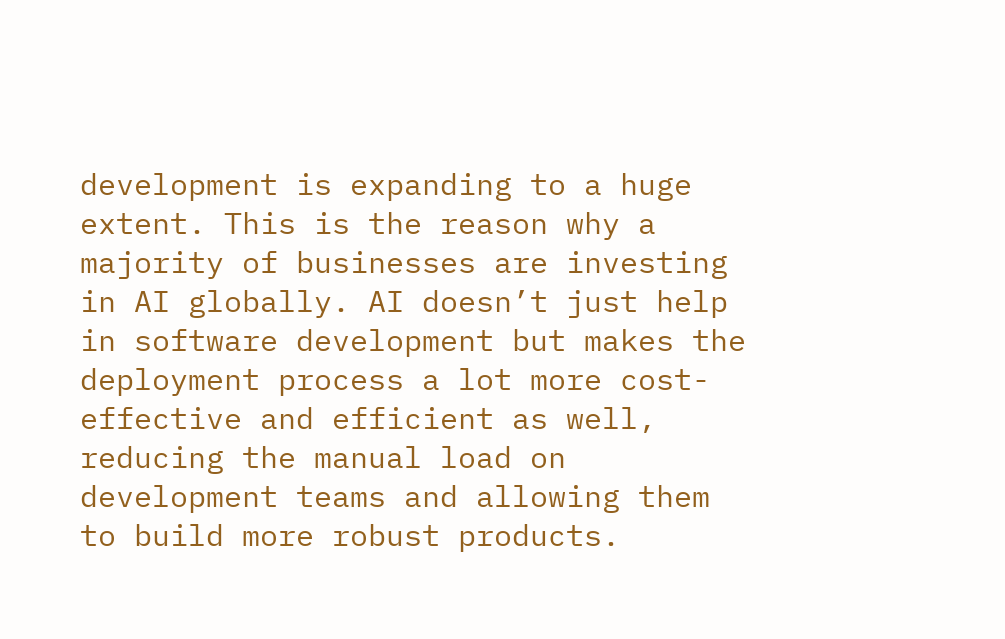development is expanding to a huge extent. This is the reason why a majority of businesses are investing in AI globally. AI doesn’t just help in software development but makes the deployment process a lot more cost-effective and efficient as well, reducing the manual load on development teams and allowing them to build more robust products.